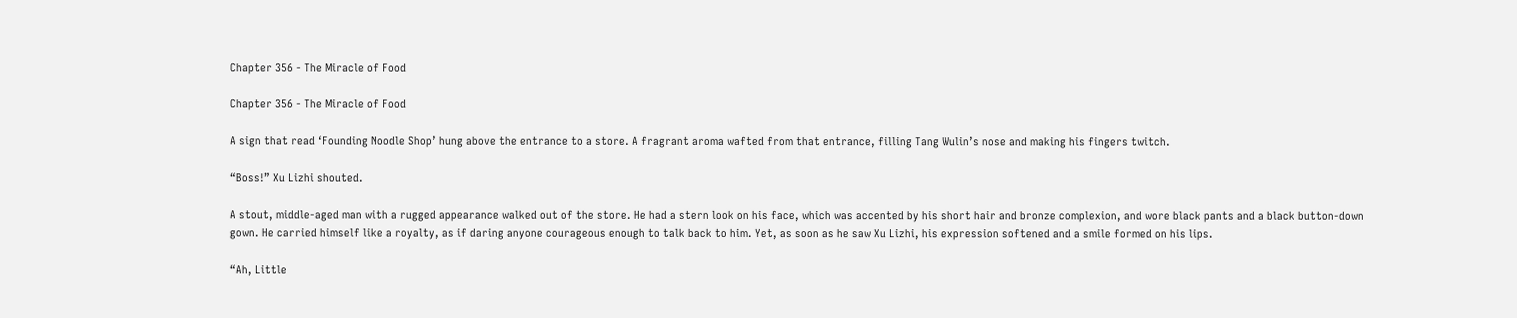Chapter 356 - The Miracle of Food

Chapter 356 - The Miracle of Food

A sign that read ‘Founding Noodle Shop’ hung above the entrance to a store. A fragrant aroma wafted from that entrance, filling Tang Wulin’s nose and making his fingers twitch.

“Boss!” Xu Lizhi shouted.

A stout, middle-aged man with a rugged appearance walked out of the store. He had a stern look on his face, which was accented by his short hair and bronze complexion, and wore black pants and a black button-down gown. He carried himself like a royalty, as if daring anyone courageous enough to talk back to him. Yet, as soon as he saw Xu Lizhi, his expression softened and a smile formed on his lips.

“Ah, Little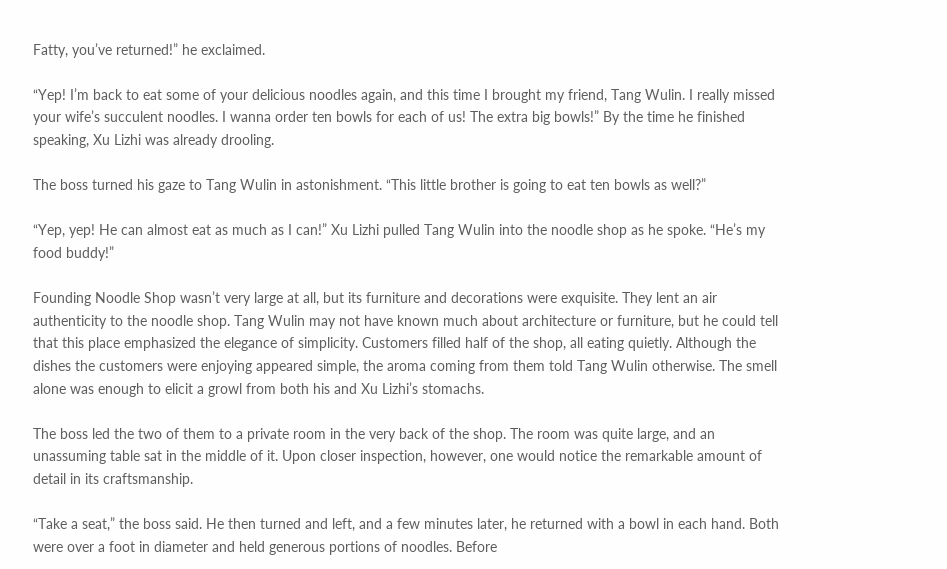Fatty, you’ve returned!” he exclaimed.

“Yep! I’m back to eat some of your delicious noodles again, and this time I brought my friend, Tang Wulin. I really missed your wife’s succulent noodles. I wanna order ten bowls for each of us! The extra big bowls!” By the time he finished speaking, Xu Lizhi was already drooling.

The boss turned his gaze to Tang Wulin in astonishment. “This little brother is going to eat ten bowls as well?”

“Yep, yep! He can almost eat as much as I can!” Xu Lizhi pulled Tang Wulin into the noodle shop as he spoke. “He’s my food buddy!”

Founding Noodle Shop wasn’t very large at all, but its furniture and decorations were exquisite. They lent an air authenticity to the noodle shop. Tang Wulin may not have known much about architecture or furniture, but he could tell that this place emphasized the elegance of simplicity. Customers filled half of the shop, all eating quietly. Although the dishes the customers were enjoying appeared simple, the aroma coming from them told Tang Wulin otherwise. The smell alone was enough to elicit a growl from both his and Xu Lizhi’s stomachs.

The boss led the two of them to a private room in the very back of the shop. The room was quite large, and an unassuming table sat in the middle of it. Upon closer inspection, however, one would notice the remarkable amount of detail in its craftsmanship.

“Take a seat,” the boss said. He then turned and left, and a few minutes later, he returned with a bowl in each hand. Both were over a foot in diameter and held generous portions of noodles. Before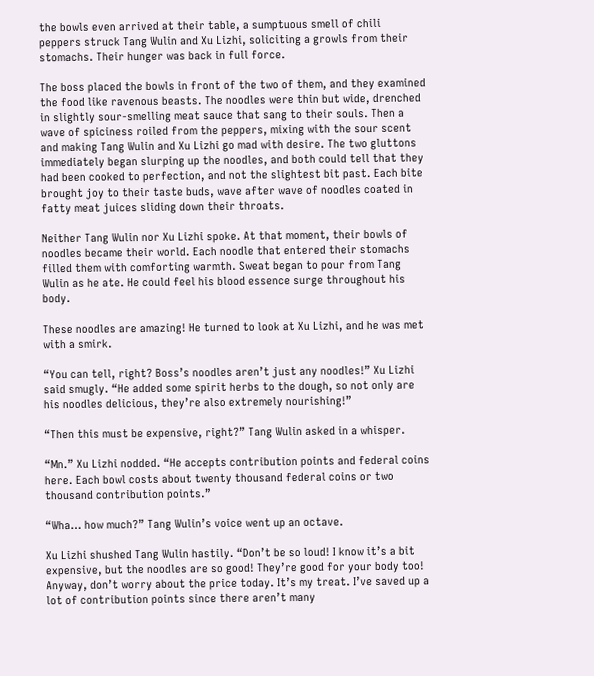the bowls even arrived at their table, a sumptuous smell of chili peppers struck Tang Wulin and Xu Lizhi, soliciting a growls from their stomachs. Their hunger was back in full force.

The boss placed the bowls in front of the two of them, and they examined the food like ravenous beasts. The noodles were thin but wide, drenched in slightly sour-smelling meat sauce that sang to their souls. Then a wave of spiciness roiled from the peppers, mixing with the sour scent and making Tang Wulin and Xu Lizhi go mad with desire. The two gluttons immediately began slurping up the noodles, and both could tell that they had been cooked to perfection, and not the slightest bit past. Each bite brought joy to their taste buds, wave after wave of noodles coated in fatty meat juices sliding down their throats.

Neither Tang Wulin nor Xu Lizhi spoke. At that moment, their bowls of noodles became their world. Each noodle that entered their stomachs filled them with comforting warmth. Sweat began to pour from Tang Wulin as he ate. He could feel his blood essence surge throughout his body.

These noodles are amazing! He turned to look at Xu Lizhi, and he was met with a smirk.

“You can tell, right? Boss’s noodles aren’t just any noodles!” Xu Lizhi said smugly. “He added some spirit herbs to the dough, so not only are his noodles delicious, they’re also extremely nourishing!”

“Then this must be expensive, right?” Tang Wulin asked in a whisper.

“Mn.” Xu Lizhi nodded. “He accepts contribution points and federal coins here. Each bowl costs about twenty thousand federal coins or two thousand contribution points.”

“Wha… how much?” Tang Wulin’s voice went up an octave.

Xu Lizhi shushed Tang Wulin hastily. “Don’t be so loud! I know it’s a bit expensive, but the noodles are so good! They’re good for your body too! Anyway, don’t worry about the price today. It’s my treat. I’ve saved up a lot of contribution points since there aren’t many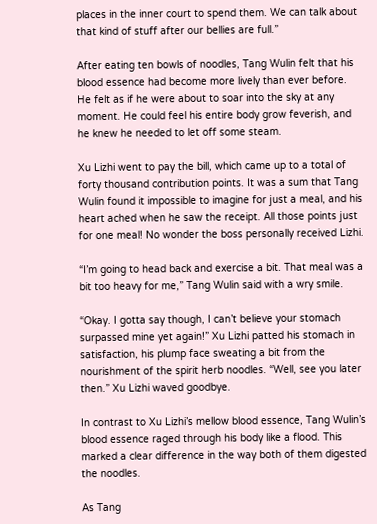places in the inner court to spend them. We can talk about that kind of stuff after our bellies are full.”

After eating ten bowls of noodles, Tang Wulin felt that his blood essence had become more lively than ever before. He felt as if he were about to soar into the sky at any moment. He could feel his entire body grow feverish, and he knew he needed to let off some steam.

Xu Lizhi went to pay the bill, which came up to a total of forty thousand contribution points. It was a sum that Tang Wulin found it impossible to imagine for just a meal, and his heart ached when he saw the receipt. All those points just for one meal! No wonder the boss personally received Lizhi.

“I’m going to head back and exercise a bit. That meal was a bit too heavy for me,” Tang Wulin said with a wry smile.

“Okay. I gotta say though, I can’t believe your stomach surpassed mine yet again!” Xu Lizhi patted his stomach in satisfaction, his plump face sweating a bit from the nourishment of the spirit herb noodles. “Well, see you later then.” Xu Lizhi waved goodbye.

In contrast to Xu Lizhi’s mellow blood essence, Tang Wulin’s blood essence raged through his body like a flood. This marked a clear difference in the way both of them digested the noodles.

As Tang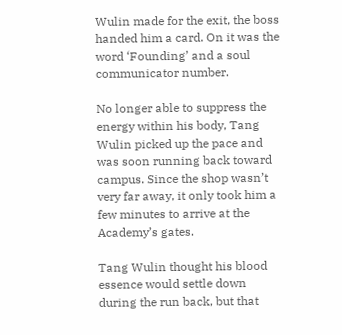Wulin made for the exit, the boss handed him a card. On it was the word ‘Founding’ and a soul communicator number.

No longer able to suppress the energy within his body, Tang Wulin picked up the pace and was soon running back toward campus. Since the shop wasn’t very far away, it only took him a few minutes to arrive at the Academy’s gates.

Tang Wulin thought his blood essence would settle down during the run back, but that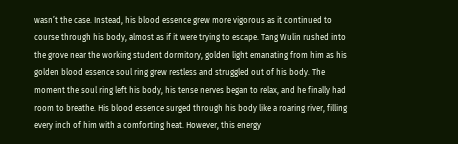wasn’t the case. Instead, his blood essence grew more vigorous as it continued to course through his body, almost as if it were trying to escape. Tang Wulin rushed into the grove near the working student dormitory, golden light emanating from him as his golden blood essence soul ring grew restless and struggled out of his body. The moment the soul ring left his body, his tense nerves began to relax, and he finally had room to breathe. His blood essence surged through his body like a roaring river, filling every inch of him with a comforting heat. However, this energy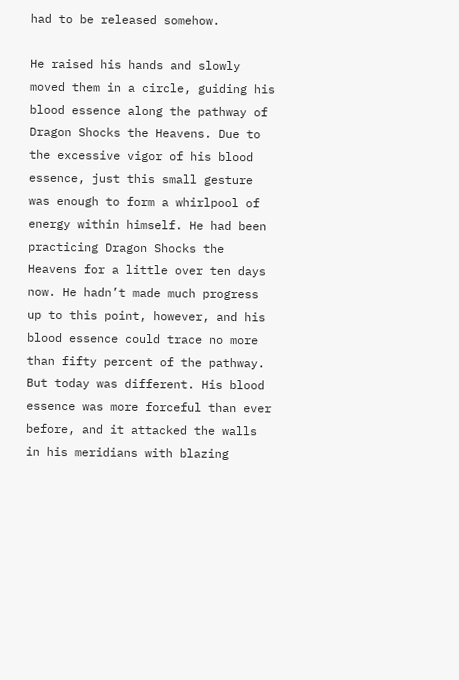had to be released somehow.

He raised his hands and slowly moved them in a circle, guiding his blood essence along the pathway of Dragon Shocks the Heavens. Due to the excessive vigor of his blood essence, just this small gesture was enough to form a whirlpool of energy within himself. He had been practicing Dragon Shocks the Heavens for a little over ten days now. He hadn’t made much progress up to this point, however, and his blood essence could trace no more than fifty percent of the pathway. But today was different. His blood essence was more forceful than ever before, and it attacked the walls in his meridians with blazing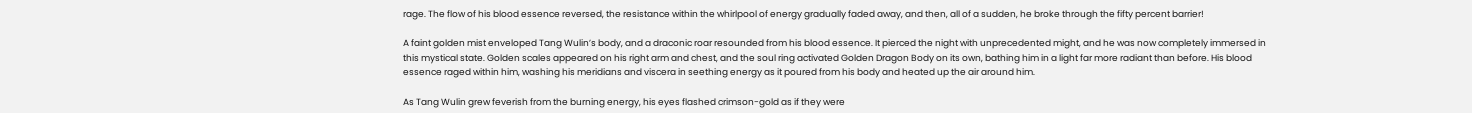rage. The flow of his blood essence reversed, the resistance within the whirlpool of energy gradually faded away, and then, all of a sudden, he broke through the fifty percent barrier!

A faint golden mist enveloped Tang Wulin’s body, and a draconic roar resounded from his blood essence. It pierced the night with unprecedented might, and he was now completely immersed in this mystical state. Golden scales appeared on his right arm and chest, and the soul ring activated Golden Dragon Body on its own, bathing him in a light far more radiant than before. His blood essence raged within him, washing his meridians and viscera in seething energy as it poured from his body and heated up the air around him.

As Tang Wulin grew feverish from the burning energy, his eyes flashed crimson-gold as if they were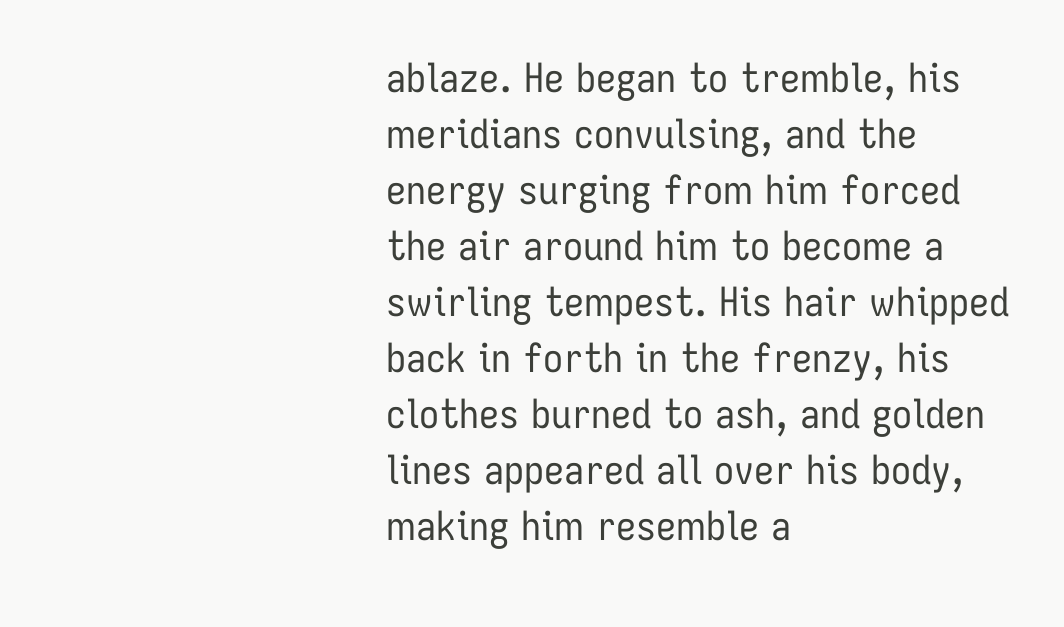ablaze. He began to tremble, his meridians convulsing, and the energy surging from him forced the air around him to become a swirling tempest. His hair whipped back in forth in the frenzy, his clothes burned to ash, and golden lines appeared all over his body, making him resemble a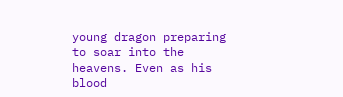young dragon preparing to soar into the heavens. Even as his blood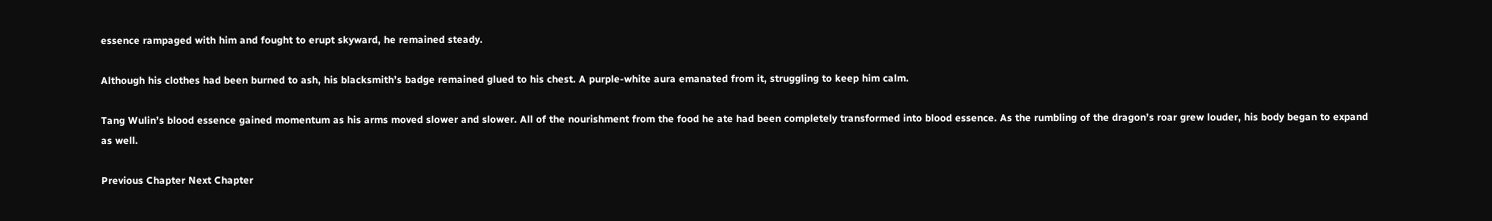essence rampaged with him and fought to erupt skyward, he remained steady.

Although his clothes had been burned to ash, his blacksmith’s badge remained glued to his chest. A purple-white aura emanated from it, struggling to keep him calm.

Tang Wulin’s blood essence gained momentum as his arms moved slower and slower. All of the nourishment from the food he ate had been completely transformed into blood essence. As the rumbling of the dragon’s roar grew louder, his body began to expand as well.

Previous Chapter Next Chapter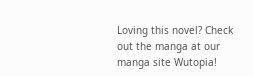Loving this novel? Check out the manga at our manga site Wutopia!